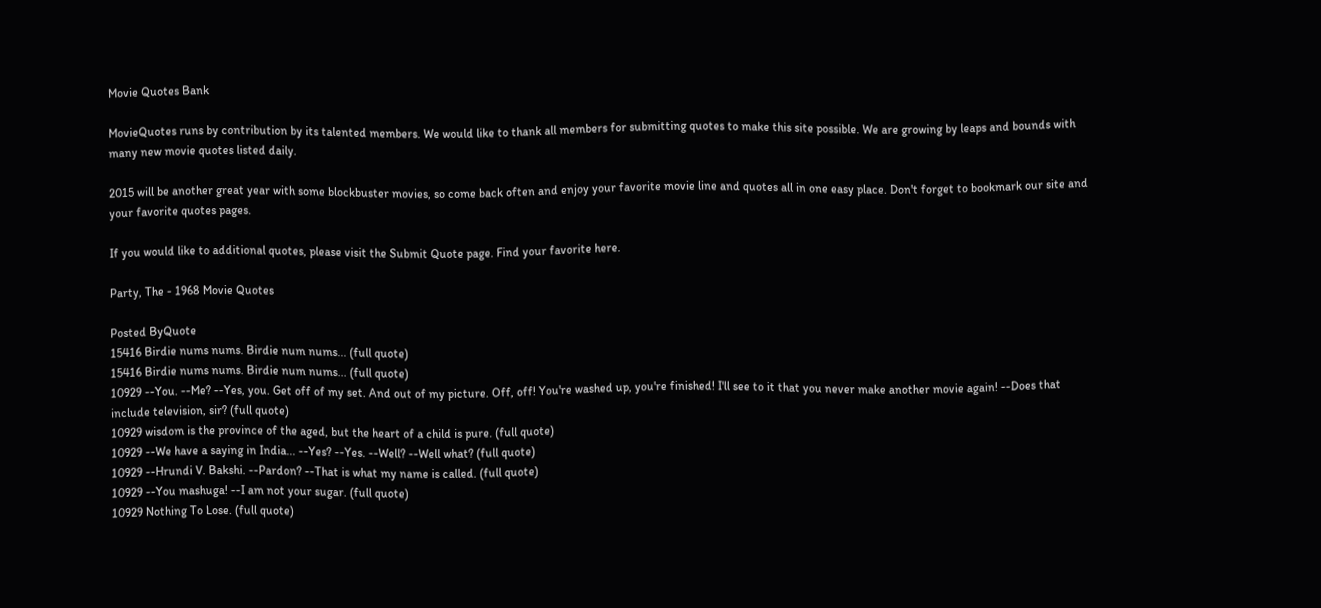Movie Quotes Bank

MovieQuotes runs by contribution by its talented members. We would like to thank all members for submitting quotes to make this site possible. We are growing by leaps and bounds with many new movie quotes listed daily.

2015 will be another great year with some blockbuster movies, so come back often and enjoy your favorite movie line and quotes all in one easy place. Don't forget to bookmark our site and your favorite quotes pages.

If you would like to additional quotes, please visit the Submit Quote page. Find your favorite here.

Party, The - 1968 Movie Quotes

Posted ByQuote
15416 Birdie nums nums. Birdie num nums... (full quote)
15416 Birdie nums nums. Birdie num nums... (full quote)
10929 --You. --Me? --Yes, you. Get off of my set. And out of my picture. Off, off! You're washed up, you're finished! I'll see to it that you never make another movie again! --Does that include television, sir? (full quote)
10929 wisdom is the province of the aged, but the heart of a child is pure. (full quote)
10929 --We have a saying in India... --Yes? --Yes. --Well? --Well what? (full quote)
10929 --Hrundi V. Bakshi. --Pardon? --That is what my name is called. (full quote)
10929 --You mashuga! --I am not your sugar. (full quote)
10929 Nothing To Lose. (full quote)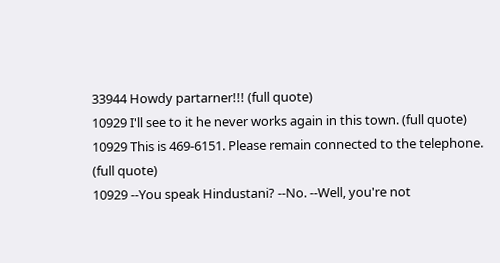33944 Howdy partarner!!! (full quote)
10929 I'll see to it he never works again in this town. (full quote)
10929 This is 469-6151. Please remain connected to the telephone. (full quote)
10929 --You speak Hindustani? --No. --Well, you're not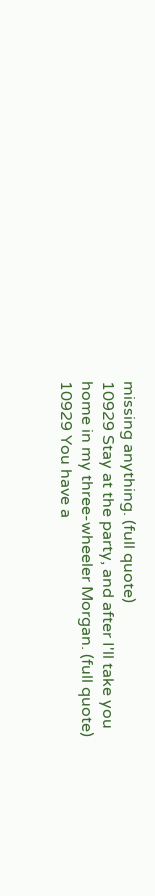missing anything. (full quote)
10929 Stay at the party, and after I'll take you home in my three-wheeler Morgan. (full quote)
10929 You have a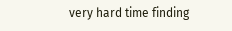very hard time finding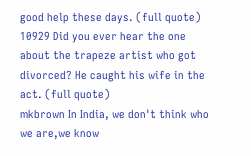good help these days. (full quote)
10929 Did you ever hear the one about the trapeze artist who got divorced? He caught his wife in the act. (full quote)
mkbrown In India, we don't think who we are,we know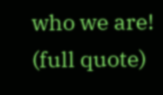who we are! (full quote)